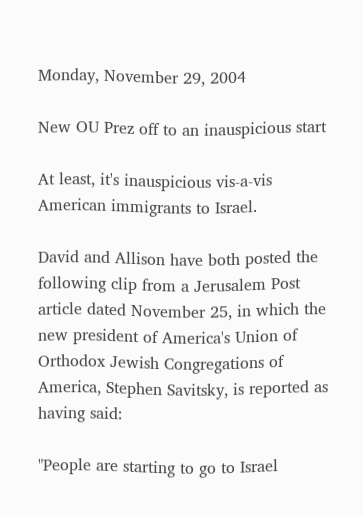Monday, November 29, 2004

New OU Prez off to an inauspicious start

At least, it's inauspicious vis-a-vis American immigrants to Israel.

David and Allison have both posted the following clip from a Jerusalem Post article dated November 25, in which the new president of America's Union of Orthodox Jewish Congregations of America, Stephen Savitsky, is reported as having said:

"People are starting to go to Israel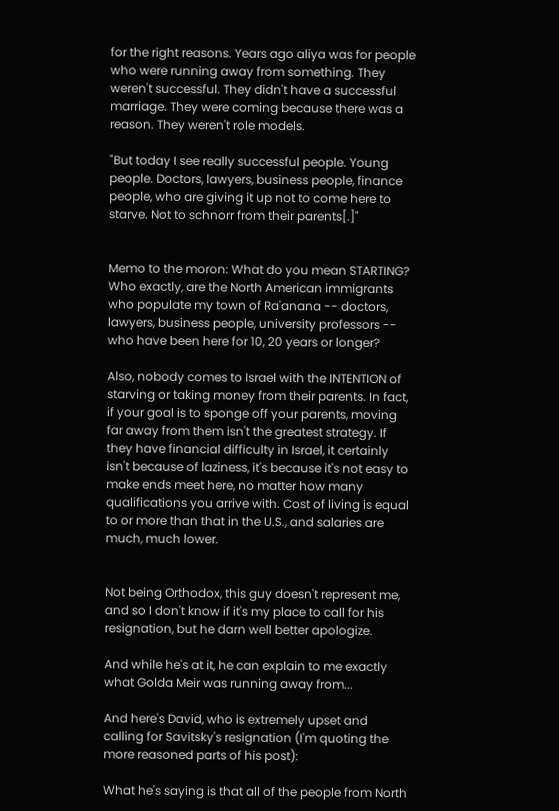for the right reasons. Years ago aliya was for people who were running away from something. They weren't successful. They didn't have a successful marriage. They were coming because there was a reason. They weren't role models.

"But today I see really successful people. Young people. Doctors, lawyers, business people, finance people, who are giving it up not to come here to starve. Not to schnorr from their parents[.]"


Memo to the moron: What do you mean STARTING? Who exactly, are the North American immigrants who populate my town of Ra'anana -- doctors, lawyers, business people, university professors -- who have been here for 10, 20 years or longer?

Also, nobody comes to Israel with the INTENTION of starving or taking money from their parents. In fact, if your goal is to sponge off your parents, moving far away from them isn't the greatest strategy. If they have financial difficulty in Israel, it certainly isn't because of laziness, it's because it's not easy to make ends meet here, no matter how many qualifications you arrive with. Cost of living is equal to or more than that in the U.S., and salaries are much, much lower.


Not being Orthodox, this guy doesn't represent me, and so I don't know if it's my place to call for his resignation, but he darn well better apologize.

And while he's at it, he can explain to me exactly what Golda Meir was running away from...

And here's David, who is extremely upset and calling for Savitsky's resignation (I'm quoting the more reasoned parts of his post):

What he's saying is that all of the people from North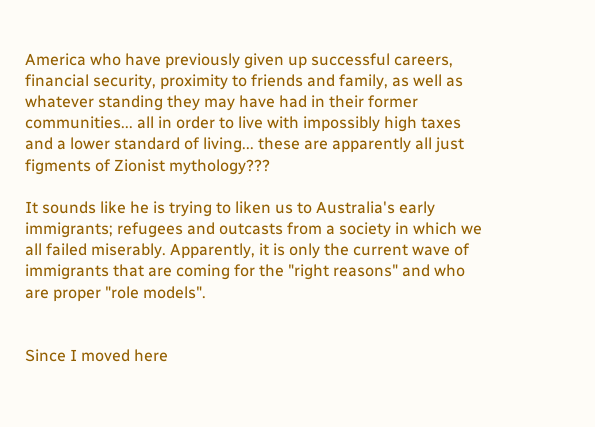America who have previously given up successful careers, financial security, proximity to friends and family, as well as whatever standing they may have had in their former communities... all in order to live with impossibly high taxes and a lower standard of living... these are apparently all just figments of Zionist mythology???

It sounds like he is trying to liken us to Australia's early immigrants; refugees and outcasts from a society in which we all failed miserably. Apparently, it is only the current wave of immigrants that are coming for the "right reasons" and who are proper "role models".


Since I moved here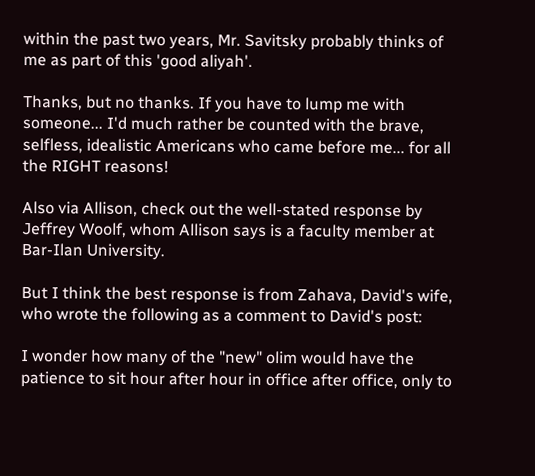within the past two years, Mr. Savitsky probably thinks of me as part of this 'good aliyah'.

Thanks, but no thanks. If you have to lump me with someone... I'd much rather be counted with the brave, selfless, idealistic Americans who came before me... for all the RIGHT reasons!

Also via Allison, check out the well-stated response by Jeffrey Woolf, whom Allison says is a faculty member at Bar-Ilan University.

But I think the best response is from Zahava, David's wife, who wrote the following as a comment to David's post:

I wonder how many of the "new" olim would have the patience to sit hour after hour in office after office, only to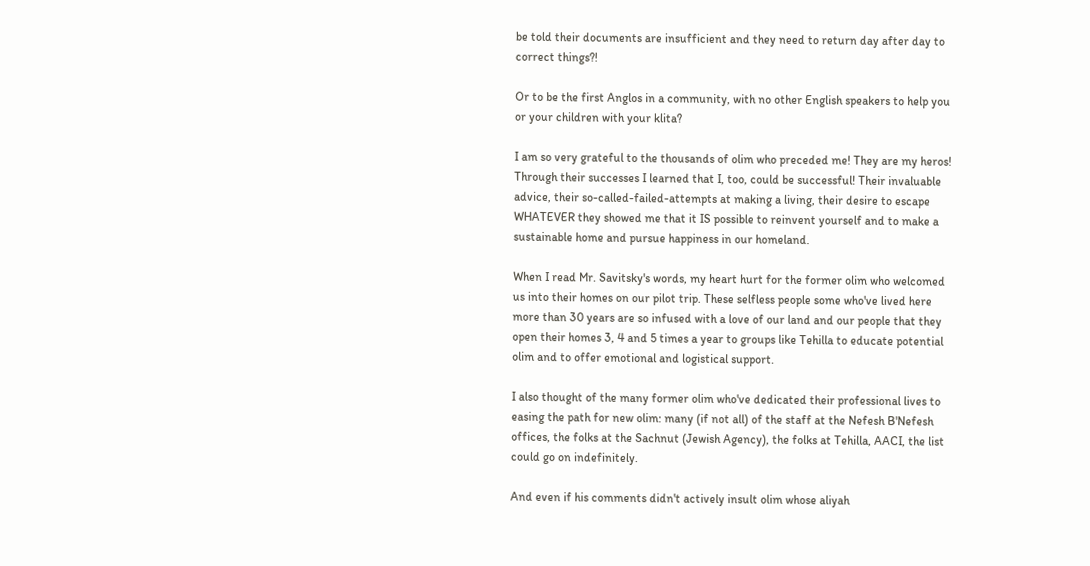be told their documents are insufficient and they need to return day after day to correct things?!

Or to be the first Anglos in a community, with no other English speakers to help you or your children with your klita?

I am so very grateful to the thousands of olim who preceded me! They are my heros! Through their successes I learned that I, too, could be successful! Their invaluable advice, their so-called-failed-attempts at making a living, their desire to escape WHATEVER they showed me that it IS possible to reinvent yourself and to make a sustainable home and pursue happiness in our homeland.

When I read Mr. Savitsky's words, my heart hurt for the former olim who welcomed us into their homes on our pilot trip. These selfless people some who've lived here more than 30 years are so infused with a love of our land and our people that they open their homes 3, 4 and 5 times a year to groups like Tehilla to educate potential olim and to offer emotional and logistical support.

I also thought of the many former olim who've dedicated their professional lives to easing the path for new olim: many (if not all) of the staff at the Nefesh B'Nefesh offices, the folks at the Sachnut (Jewish Agency), the folks at Tehilla, AACI, the list could go on indefinitely.

And even if his comments didn't actively insult olim whose aliyah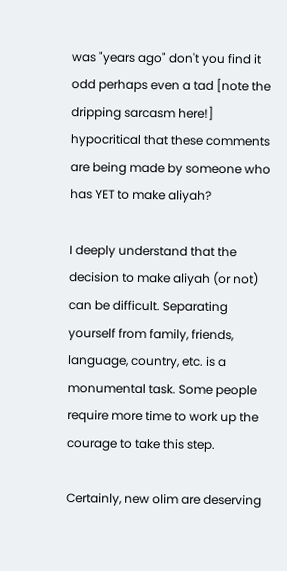was "years ago" don't you find it odd perhaps even a tad [note the dripping sarcasm here!] hypocritical that these comments are being made by someone who has YET to make aliyah?

I deeply understand that the decision to make aliyah (or not) can be difficult. Separating yourself from family, friends, language, country, etc. is a monumental task. Some people require more time to work up the courage to take this step.

Certainly, new olim are deserving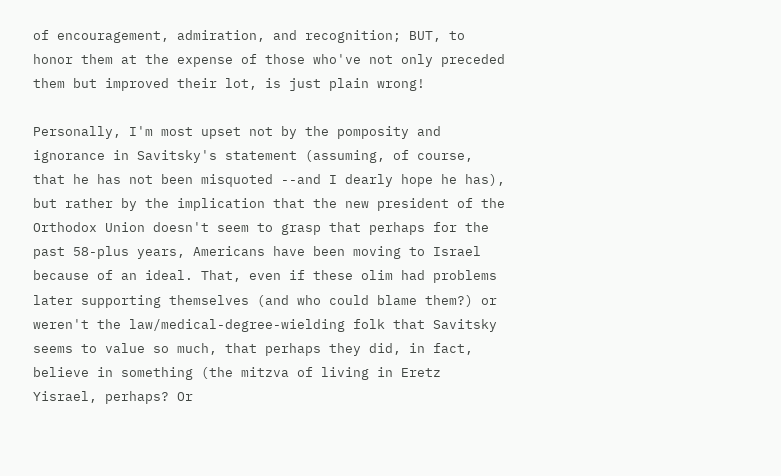of encouragement, admiration, and recognition; BUT, to honor them at the expense of those who've not only preceded them but improved their lot, is just plain wrong!

Personally, I'm most upset not by the pomposity and ignorance in Savitsky's statement (assuming, of course, that he has not been misquoted --and I dearly hope he has), but rather by the implication that the new president of the Orthodox Union doesn't seem to grasp that perhaps for the past 58-plus years, Americans have been moving to Israel because of an ideal. That, even if these olim had problems later supporting themselves (and who could blame them?) or weren't the law/medical-degree-wielding folk that Savitsky seems to value so much, that perhaps they did, in fact, believe in something (the mitzva of living in Eretz Yisrael, perhaps? Or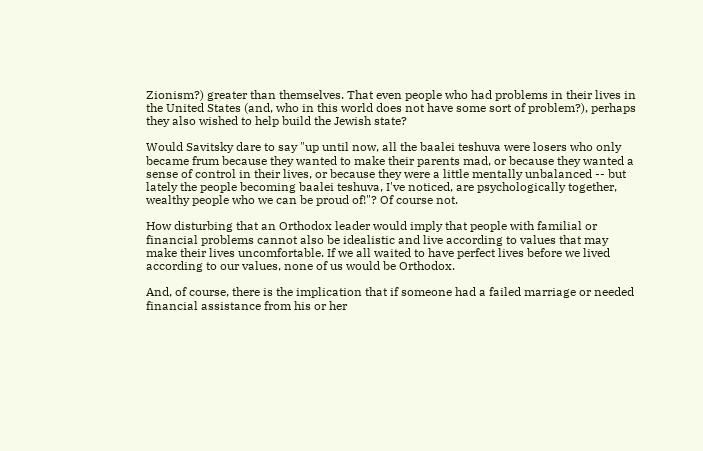Zionism?) greater than themselves. That even people who had problems in their lives in the United States (and, who in this world does not have some sort of problem?), perhaps they also wished to help build the Jewish state?

Would Savitsky dare to say "up until now, all the baalei teshuva were losers who only became frum because they wanted to make their parents mad, or because they wanted a sense of control in their lives, or because they were a little mentally unbalanced -- but lately the people becoming baalei teshuva, I've noticed, are psychologically together, wealthy people who we can be proud of!"? Of course not.

How disturbing that an Orthodox leader would imply that people with familial or financial problems cannot also be idealistic and live according to values that may make their lives uncomfortable. If we all waited to have perfect lives before we lived according to our values, none of us would be Orthodox.

And, of course, there is the implication that if someone had a failed marriage or needed financial assistance from his or her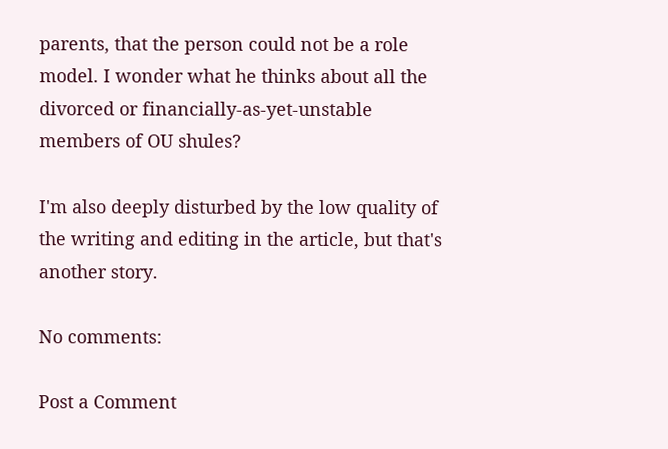parents, that the person could not be a role model. I wonder what he thinks about all the divorced or financially-as-yet-unstable members of OU shules?

I'm also deeply disturbed by the low quality of the writing and editing in the article, but that's another story.

No comments:

Post a Comment